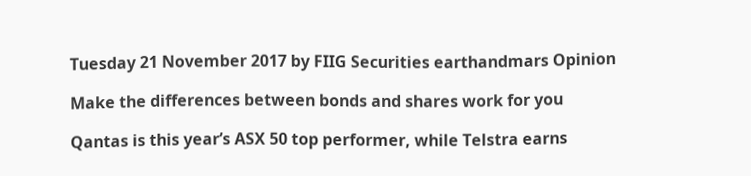Tuesday 21 November 2017 by FIIG Securities earthandmars Opinion

Make the differences between bonds and shares work for you

Qantas is this year’s ASX 50 top performer, while Telstra earns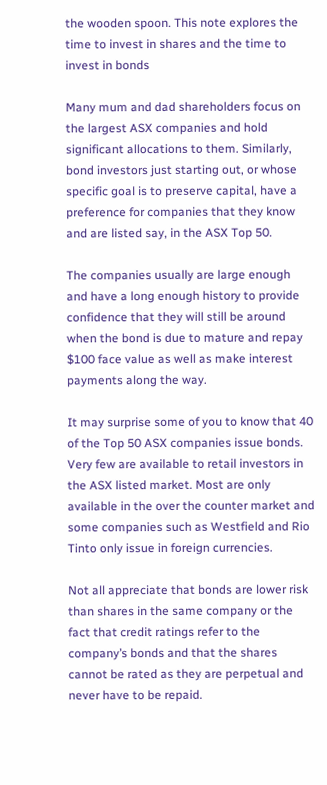the wooden spoon. This note explores the time to invest in shares and the time to invest in bonds

Many mum and dad shareholders focus on the largest ASX companies and hold significant allocations to them. Similarly, bond investors just starting out, or whose specific goal is to preserve capital, have a preference for companies that they know and are listed say, in the ASX Top 50.

The companies usually are large enough and have a long enough history to provide confidence that they will still be around when the bond is due to mature and repay $100 face value as well as make interest payments along the way.

It may surprise some of you to know that 40 of the Top 50 ASX companies issue bonds. Very few are available to retail investors in the ASX listed market. Most are only available in the over the counter market and some companies such as Westfield and Rio Tinto only issue in foreign currencies.

Not all appreciate that bonds are lower risk than shares in the same company or the fact that credit ratings refer to the company’s bonds and that the shares cannot be rated as they are perpetual and never have to be repaid.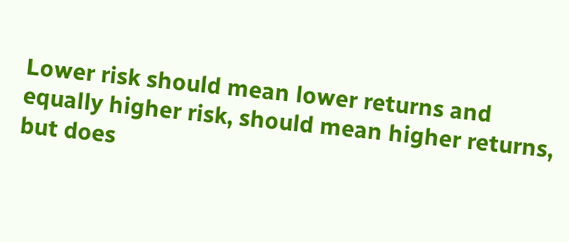Lower risk should mean lower returns and equally higher risk, should mean higher returns, but does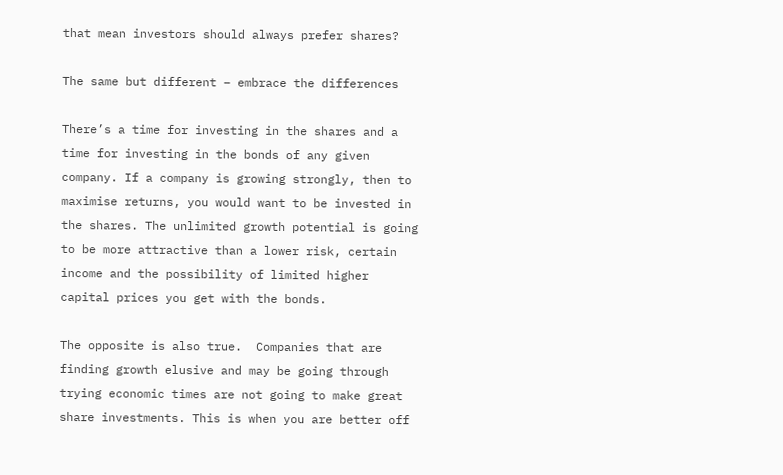that mean investors should always prefer shares?

The same but different – embrace the differences

There’s a time for investing in the shares and a time for investing in the bonds of any given company. If a company is growing strongly, then to maximise returns, you would want to be invested in the shares. The unlimited growth potential is going to be more attractive than a lower risk, certain income and the possibility of limited higher capital prices you get with the bonds.

The opposite is also true.  Companies that are finding growth elusive and may be going through trying economic times are not going to make great share investments. This is when you are better off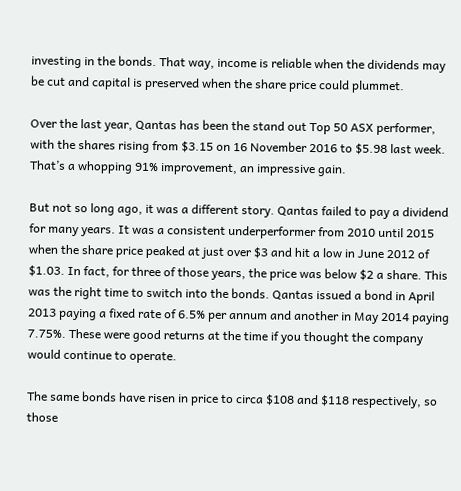investing in the bonds. That way, income is reliable when the dividends may be cut and capital is preserved when the share price could plummet.

Over the last year, Qantas has been the stand out Top 50 ASX performer, with the shares rising from $3.15 on 16 November 2016 to $5.98 last week. That’s a whopping 91% improvement, an impressive gain.

But not so long ago, it was a different story. Qantas failed to pay a dividend for many years. It was a consistent underperformer from 2010 until 2015 when the share price peaked at just over $3 and hit a low in June 2012 of $1.03. In fact, for three of those years, the price was below $2 a share. This was the right time to switch into the bonds. Qantas issued a bond in April 2013 paying a fixed rate of 6.5% per annum and another in May 2014 paying 7.75%. These were good returns at the time if you thought the company would continue to operate.

The same bonds have risen in price to circa $108 and $118 respectively, so those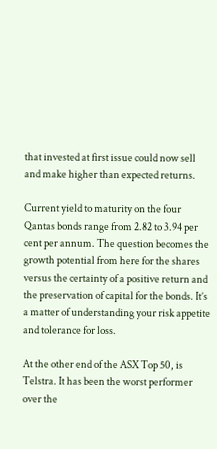that invested at first issue could now sell and make higher than expected returns.

Current yield to maturity on the four Qantas bonds range from 2.82 to 3.94 per cent per annum. The question becomes the growth potential from here for the shares versus the certainty of a positive return and the preservation of capital for the bonds. It’s a matter of understanding your risk appetite and tolerance for loss.

At the other end of the ASX Top 50, is Telstra. It has been the worst performer over the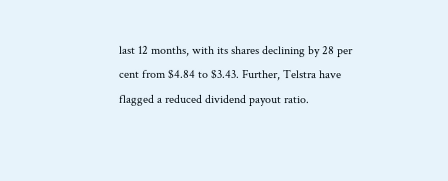last 12 months, with its shares declining by 28 per cent from $4.84 to $3.43. Further, Telstra have flagged a reduced dividend payout ratio.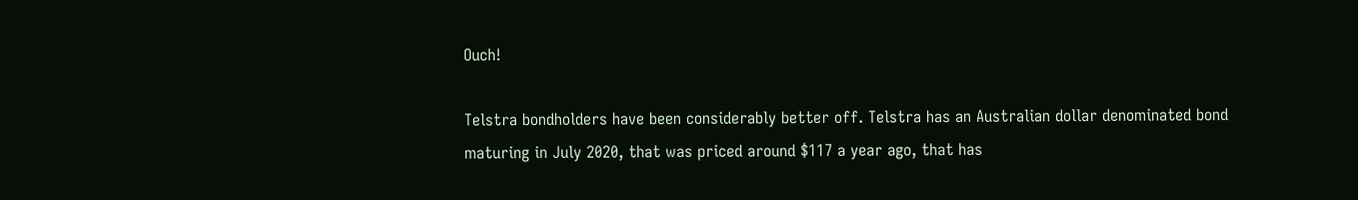Ouch!

Telstra bondholders have been considerably better off. Telstra has an Australian dollar denominated bond maturing in July 2020, that was priced around $117 a year ago, that has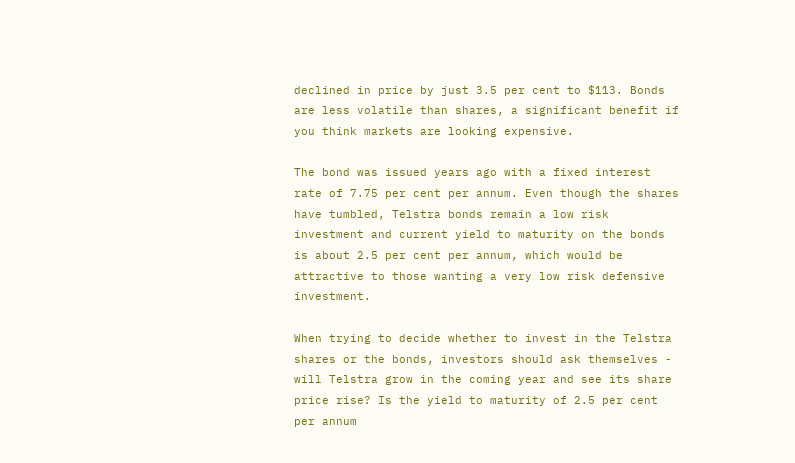declined in price by just 3.5 per cent to $113. Bonds are less volatile than shares, a significant benefit if you think markets are looking expensive.

The bond was issued years ago with a fixed interest rate of 7.75 per cent per annum. Even though the shares have tumbled, Telstra bonds remain a low risk investment and current yield to maturity on the bonds is about 2.5 per cent per annum, which would be attractive to those wanting a very low risk defensive investment.

When trying to decide whether to invest in the Telstra shares or the bonds, investors should ask themselves - will Telstra grow in the coming year and see its share price rise? Is the yield to maturity of 2.5 per cent per annum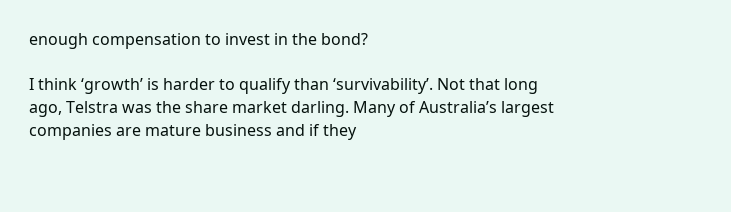enough compensation to invest in the bond?

I think ‘growth’ is harder to qualify than ‘survivability’. Not that long ago, Telstra was the share market darling. Many of Australia’s largest companies are mature business and if they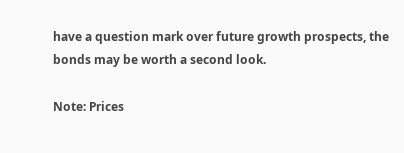have a question mark over future growth prospects, the bonds may be worth a second look.

Note: Prices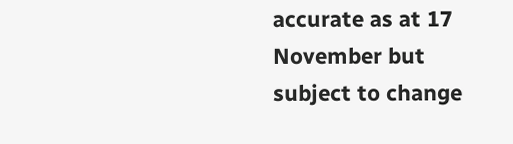accurate as at 17 November but subject to change